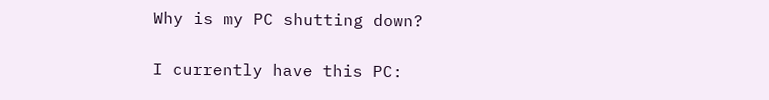Why is my PC shutting down?

I currently have this PC: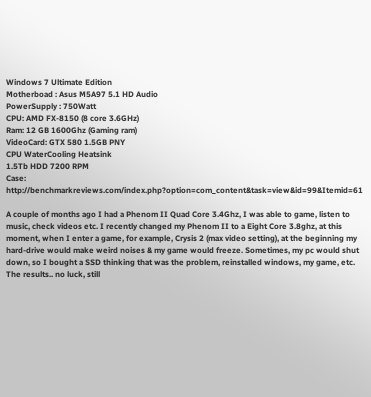Windows 7 Ultimate Edition
Motherboad : Asus M5A97 5.1 HD Audio
PowerSupply : 750Watt
CPU: AMD FX-8150 (8 core 3.6GHz)
Ram: 12 GB 1600Ghz (Gaming ram)
VideoCard: GTX 580 1.5GB PNY
CPU WaterCooling Heatsink
1.5Tb HDD 7200 RPM
Case: http://benchmarkreviews.com/index.php?option=com_content&task=view&id=99&Itemid=61

A couple of months ago I had a Phenom II Quad Core 3.4Ghz, I was able to game, listen to music, check videos etc. I recently changed my Phenom II to a Eight Core 3.8ghz, at this moment, when I enter a game, for example, Crysis 2 (max video setting), at the beginning my hard-drive would make weird noises & my game would freeze. Sometimes, my pc would shut down, so I bought a SSD thinking that was the problem, reinstalled windows, my game, etc. The results.. no luck, still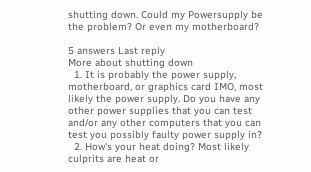shutting down. Could my Powersupply be the problem? Or even my motherboard?

5 answers Last reply
More about shutting down
  1. It is probably the power supply, motherboard, or graphics card IMO, most likely the power supply. Do you have any other power supplies that you can test and/or any other computers that you can test you possibly faulty power supply in?
  2. How's your heat doing? Most likely culprits are heat or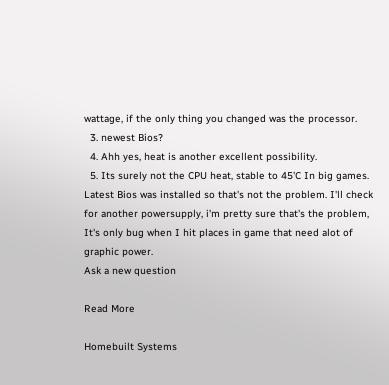wattage, if the only thing you changed was the processor.
  3. newest Bios?
  4. Ahh yes, heat is another excellent possibility.
  5. Its surely not the CPU heat, stable to 45'C In big games. Latest Bios was installed so that's not the problem. I'll check for another powersupply, i'm pretty sure that's the problem, It's only bug when I hit places in game that need alot of graphic power.
Ask a new question

Read More

Homebuilt Systems